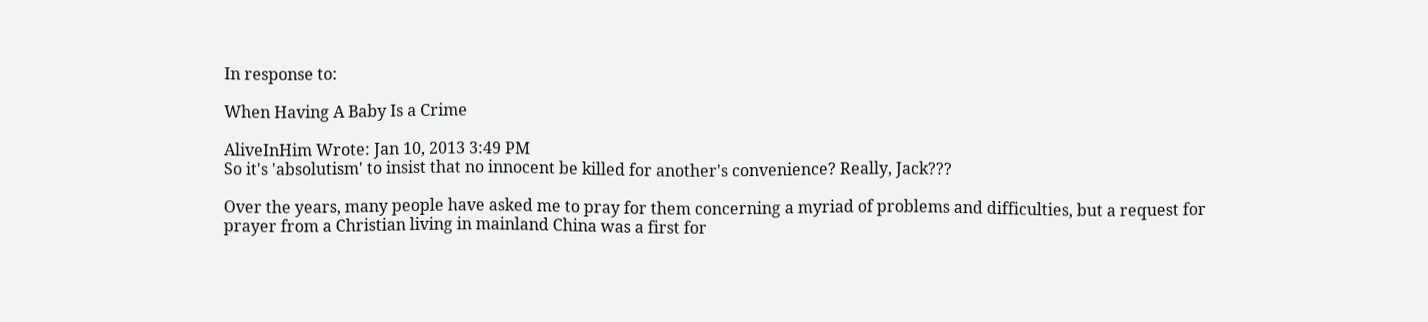In response to:

When Having A Baby Is a Crime

AliveInHim Wrote: Jan 10, 2013 3:49 PM
So it's 'absolutism' to insist that no innocent be killed for another's convenience? Really, Jack???

Over the years, many people have asked me to pray for them concerning a myriad of problems and difficulties, but a request for prayer from a Christian living in mainland China was a first for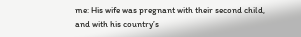me: His wife was pregnant with their second child, and with his country’s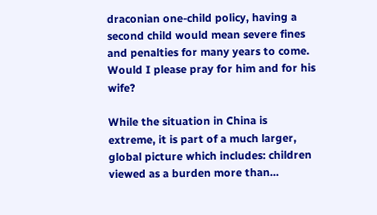draconian one-child policy, having a second child would mean severe fines and penalties for many years to come. Would I please pray for him and for his wife?

While the situation in China is extreme, it is part of a much larger, global picture which includes: children viewed as a burden more than...